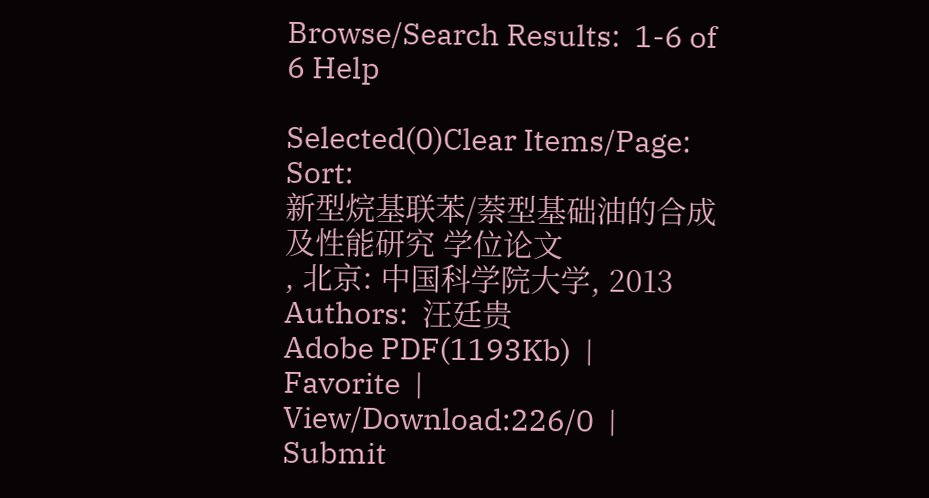Browse/Search Results:  1-6 of 6 Help

Selected(0)Clear Items/Page:    Sort:
新型烷基联苯/萘型基础油的合成及性能研究 学位论文
, 北京: 中国科学院大学, 2013
Authors:  汪廷贵
Adobe PDF(1193Kb)  |  Favorite  |  View/Download:226/0  |  Submit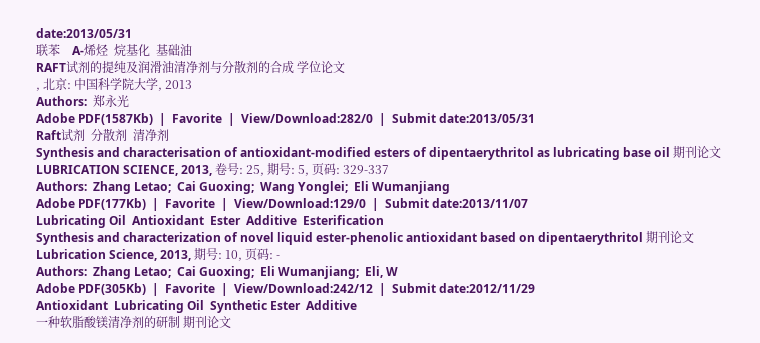date:2013/05/31
联苯    Α-烯烃  烷基化  基础油
RAFT试剂的提纯及润滑油清净剂与分散剂的合成 学位论文
, 北京: 中国科学院大学, 2013
Authors:  郑永光
Adobe PDF(1587Kb)  |  Favorite  |  View/Download:282/0  |  Submit date:2013/05/31
Raft试剂  分散剂  清净剂
Synthesis and characterisation of antioxidant-modified esters of dipentaerythritol as lubricating base oil 期刊论文
LUBRICATION SCIENCE, 2013, 卷号: 25, 期号: 5, 页码: 329-337
Authors:  Zhang Letao;  Cai Guoxing;  Wang Yonglei;  Eli Wumanjiang
Adobe PDF(177Kb)  |  Favorite  |  View/Download:129/0  |  Submit date:2013/11/07
Lubricating Oil  Antioxidant  Ester  Additive  Esterification
Synthesis and characterization of novel liquid ester-phenolic antioxidant based on dipentaerythritol 期刊论文
Lubrication Science, 2013, 期号: 10, 页码: -
Authors:  Zhang Letao;  Cai Guoxing;  Eli Wumanjiang;  Eli, W
Adobe PDF(305Kb)  |  Favorite  |  View/Download:242/12  |  Submit date:2012/11/29
Antioxidant  Lubricating Oil  Synthetic Ester  Additive
一种软脂酸镁清净剂的研制 期刊论文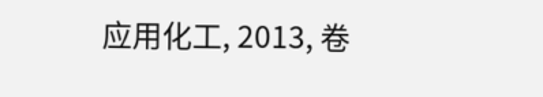应用化工, 2013, 卷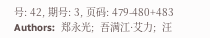号: 42, 期号: 3, 页码: 479-480+483
Authors:  郑永光;  吾满江·艾力;  汪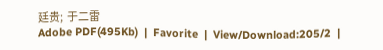廷贵;  于二雷
Adobe PDF(495Kb)  |  Favorite  |  View/Download:205/2  |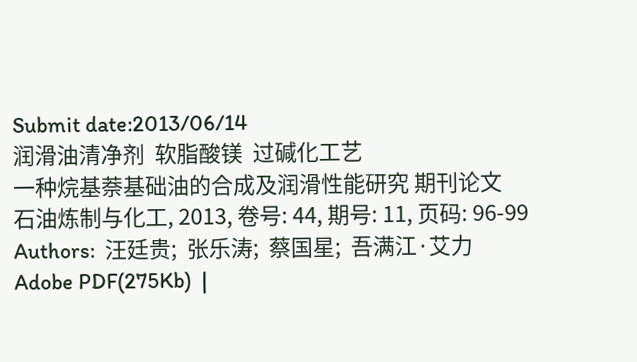Submit date:2013/06/14
润滑油清净剂  软脂酸镁  过碱化工艺
一种烷基萘基础油的合成及润滑性能研究 期刊论文
石油炼制与化工, 2013, 卷号: 44, 期号: 11, 页码: 96-99
Authors:  汪廷贵;  张乐涛;  蔡国星;  吾满江·艾力
Adobe PDF(275Kb)  |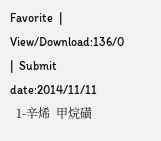Favorite  |  View/Download:136/0  |  Submit date:2014/11/11
  1-辛烯  甲烷磺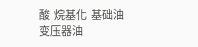酸  烷基化  基础油  变压器油